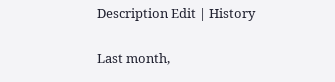Description Edit | History

Last month,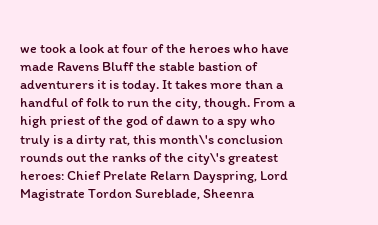we took a look at four of the heroes who have made Ravens Bluff the stable bastion of adventurers it is today. It takes more than a handful of folk to run the city, though. From a high priest of the god of dawn to a spy who truly is a dirty rat, this month\'s conclusion rounds out the ranks of the city\'s greatest heroes: Chief Prelate Relarn Dayspring, Lord Magistrate Tordon Sureblade, Sheenra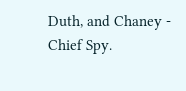Duth, and Chaney - Chief Spy.